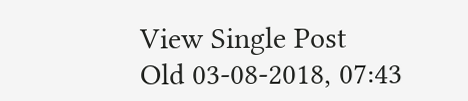View Single Post
Old 03-08-2018, 07:43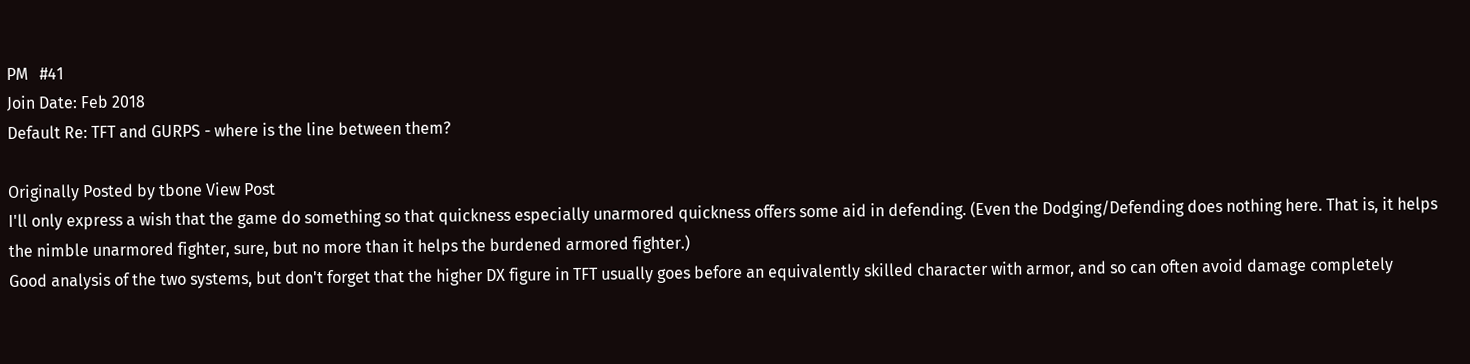PM   #41
Join Date: Feb 2018
Default Re: TFT and GURPS - where is the line between them?

Originally Posted by tbone View Post
I'll only express a wish that the game do something so that quickness especially unarmored quickness offers some aid in defending. (Even the Dodging/Defending does nothing here. That is, it helps the nimble unarmored fighter, sure, but no more than it helps the burdened armored fighter.)
Good analysis of the two systems, but don't forget that the higher DX figure in TFT usually goes before an equivalently skilled character with armor, and so can often avoid damage completely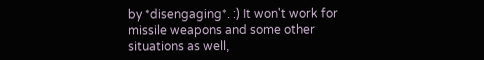by *disengaging*. :) It won't work for missile weapons and some other situations as well,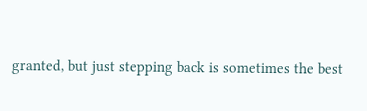granted, but just stepping back is sometimes the best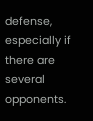defense, especially if there are several opponents.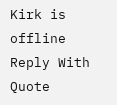Kirk is offline   Reply With Quote